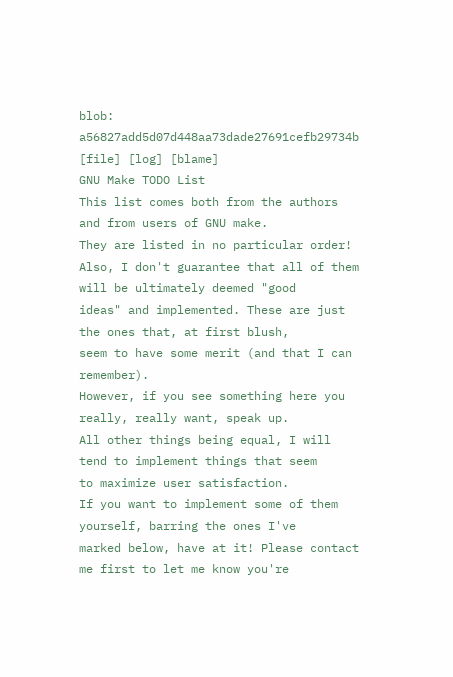blob: a56827add5d07d448aa73dade27691cefb29734b [file] [log] [blame]
GNU Make TODO List
This list comes both from the authors and from users of GNU make.
They are listed in no particular order!
Also, I don't guarantee that all of them will be ultimately deemed "good
ideas" and implemented. These are just the ones that, at first blush,
seem to have some merit (and that I can remember).
However, if you see something here you really, really want, speak up.
All other things being equal, I will tend to implement things that seem
to maximize user satisfaction.
If you want to implement some of them yourself, barring the ones I've
marked below, have at it! Please contact me first to let me know you're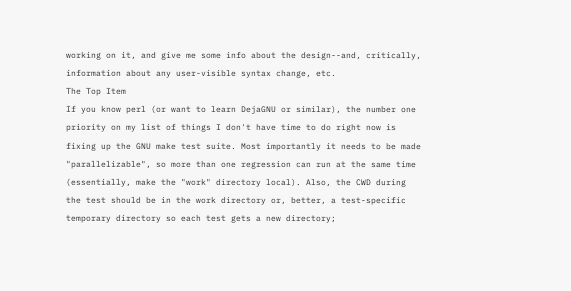working on it, and give me some info about the design--and, critically,
information about any user-visible syntax change, etc.
The Top Item
If you know perl (or want to learn DejaGNU or similar), the number one
priority on my list of things I don't have time to do right now is
fixing up the GNU make test suite. Most importantly it needs to be made
"parallelizable", so more than one regression can run at the same time
(essentially, make the "work" directory local). Also, the CWD during
the test should be in the work directory or, better, a test-specific
temporary directory so each test gets a new directory;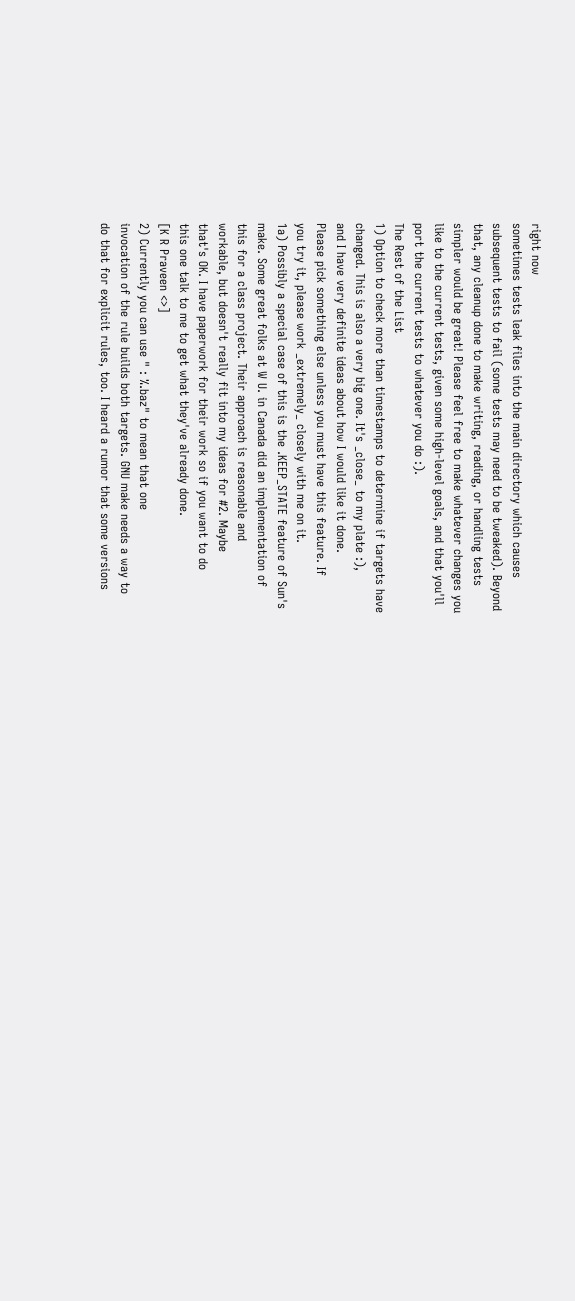right now
sometimes tests leak files into the main directory which causes
subsequent tests to fail (some tests may need to be tweaked). Beyond
that, any cleanup done to make writing, reading, or handling tests
simpler would be great! Please feel free to make whatever changes you
like to the current tests, given some high-level goals, and that you'll
port the current tests to whatever you do :).
The Rest of the List
1) Option to check more than timestamps to determine if targets have
changed. This is also a very big one. It's _close_ to my plate :),
and I have very definite ideas about how I would like it done.
Please pick something else unless you must have this feature. If
you try it, please work _extremely_ closely with me on it.
1a) Possibly a special case of this is the .KEEP_STATE feature of Sun's
make. Some great folks at W U. in Canada did an implementation of
this for a class project. Their approach is reasonable and
workable, but doesn't really fit into my ideas for #2. Maybe
that's OK. I have paperwork for their work so if you want to do
this one talk to me to get what they've already done.
[K R Praveen <>]
2) Currently you can use " : %.baz" to mean that one
invocation of the rule builds both targets. GNU make needs a way to
do that for explicit rules, too. I heard a rumor that some versions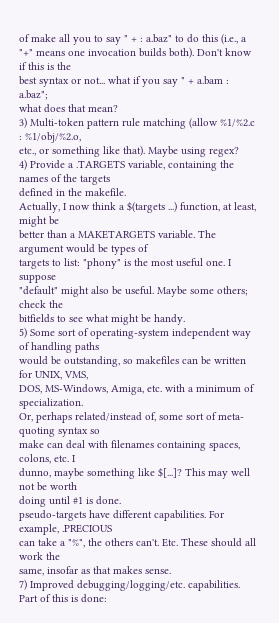of make all you to say " + : a.baz" to do this (i.e., a
"+" means one invocation builds both). Don't know if this is the
best syntax or not... what if you say " + a.bam : a.baz";
what does that mean?
3) Multi-token pattern rule matching (allow %1/%2.c : %1/obj/%2.o,
etc., or something like that). Maybe using regex?
4) Provide a .TARGETS variable, containing the names of the targets
defined in the makefile.
Actually, I now think a $(targets ...) function, at least, might be
better than a MAKETARGETS variable. The argument would be types of
targets to list: "phony" is the most useful one. I suppose
"default" might also be useful. Maybe some others; check the
bitfields to see what might be handy.
5) Some sort of operating-system independent way of handling paths
would be outstanding, so makefiles can be written for UNIX, VMS,
DOS, MS-Windows, Amiga, etc. with a minimum of specialization.
Or, perhaps related/instead of, some sort of meta-quoting syntax so
make can deal with filenames containing spaces, colons, etc. I
dunno, maybe something like $[...]? This may well not be worth
doing until #1 is done.
pseudo-targets have different capabilities. For example, .PRECIOUS
can take a "%", the others can't. Etc. These should all work the
same, insofar as that makes sense.
7) Improved debugging/logging/etc. capabilities. Part of this is done: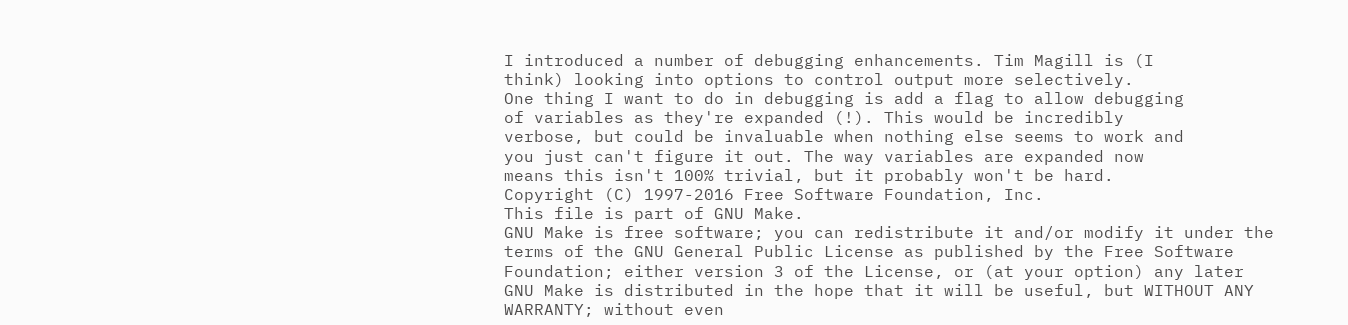I introduced a number of debugging enhancements. Tim Magill is (I
think) looking into options to control output more selectively.
One thing I want to do in debugging is add a flag to allow debugging
of variables as they're expanded (!). This would be incredibly
verbose, but could be invaluable when nothing else seems to work and
you just can't figure it out. The way variables are expanded now
means this isn't 100% trivial, but it probably won't be hard.
Copyright (C) 1997-2016 Free Software Foundation, Inc.
This file is part of GNU Make.
GNU Make is free software; you can redistribute it and/or modify it under the
terms of the GNU General Public License as published by the Free Software
Foundation; either version 3 of the License, or (at your option) any later
GNU Make is distributed in the hope that it will be useful, but WITHOUT ANY
WARRANTY; without even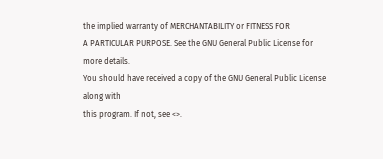the implied warranty of MERCHANTABILITY or FITNESS FOR
A PARTICULAR PURPOSE. See the GNU General Public License for more details.
You should have received a copy of the GNU General Public License along with
this program. If not, see <>.